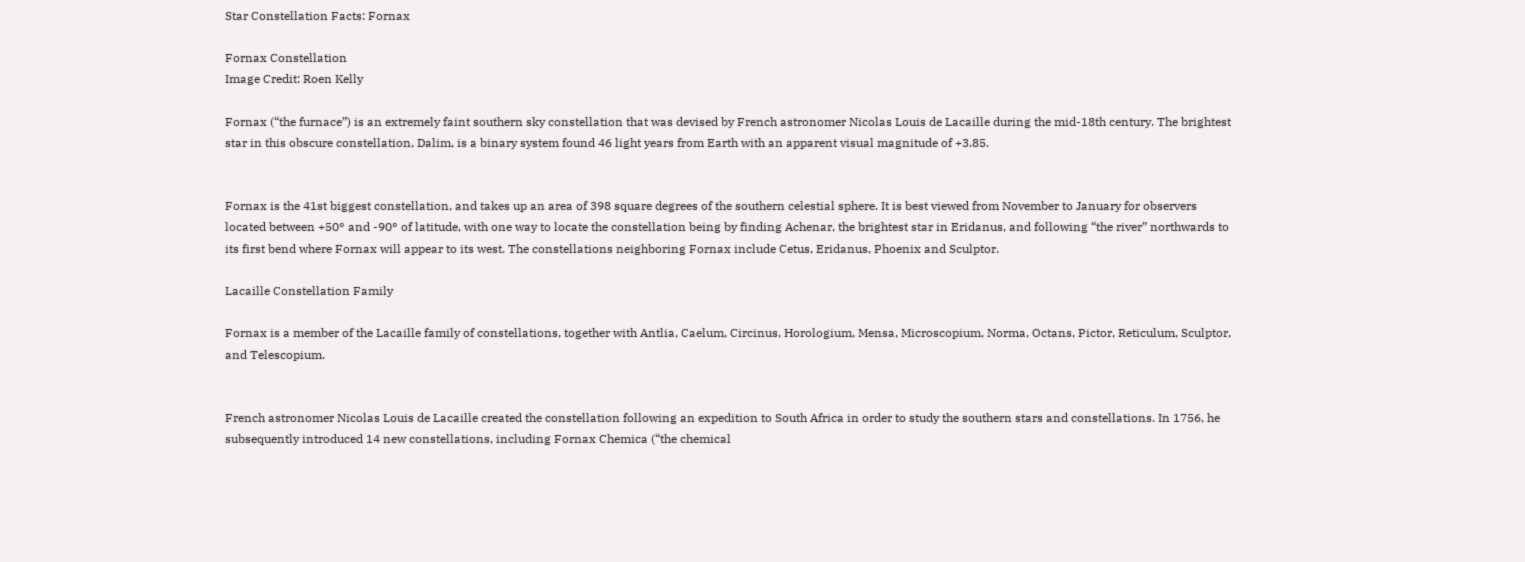Star Constellation Facts: Fornax

Fornax Constellation
Image Credit: Roen Kelly

Fornax (“the furnace”) is an extremely faint southern sky constellation that was devised by French astronomer Nicolas Louis de Lacaille during the mid-18th century. The brightest star in this obscure constellation, Dalim, is a binary system found 46 light years from Earth with an apparent visual magnitude of +3.85.


Fornax is the 41st biggest constellation, and takes up an area of 398 square degrees of the southern celestial sphere. It is best viewed from November to January for observers located between +50° and -90° of latitude, with one way to locate the constellation being by finding Achenar, the brightest star in Eridanus, and following “the river” northwards to its first bend where Fornax will appear to its west. The constellations neighboring Fornax include Cetus, Eridanus, Phoenix and Sculptor.

Lacaille Constellation Family

Fornax is a member of the Lacaille family of constellations, together with Antlia, Caelum, Circinus, Horologium, Mensa, Microscopium, Norma, Octans, Pictor, Reticulum, Sculptor, and Telescopium.


French astronomer Nicolas Louis de Lacaille created the constellation following an expedition to South Africa in order to study the southern stars and constellations. In 1756, he subsequently introduced 14 new constellations, including Fornax Chemica (“the chemical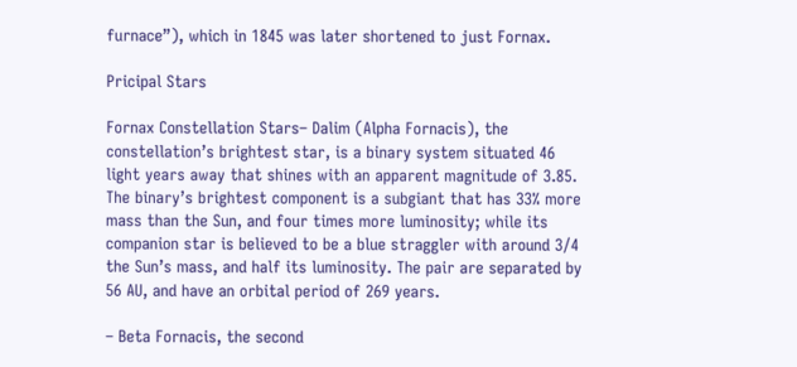furnace”), which in 1845 was later shortened to just Fornax.

Pricipal Stars

Fornax Constellation Stars– Dalim (Alpha Fornacis), the constellation’s brightest star, is a binary system situated 46 light years away that shines with an apparent magnitude of 3.85. The binary’s brightest component is a subgiant that has 33% more mass than the Sun, and four times more luminosity; while its companion star is believed to be a blue straggler with around 3/4 the Sun’s mass, and half its luminosity. The pair are separated by 56 AU, and have an orbital period of 269 years.

– Beta Fornacis, the second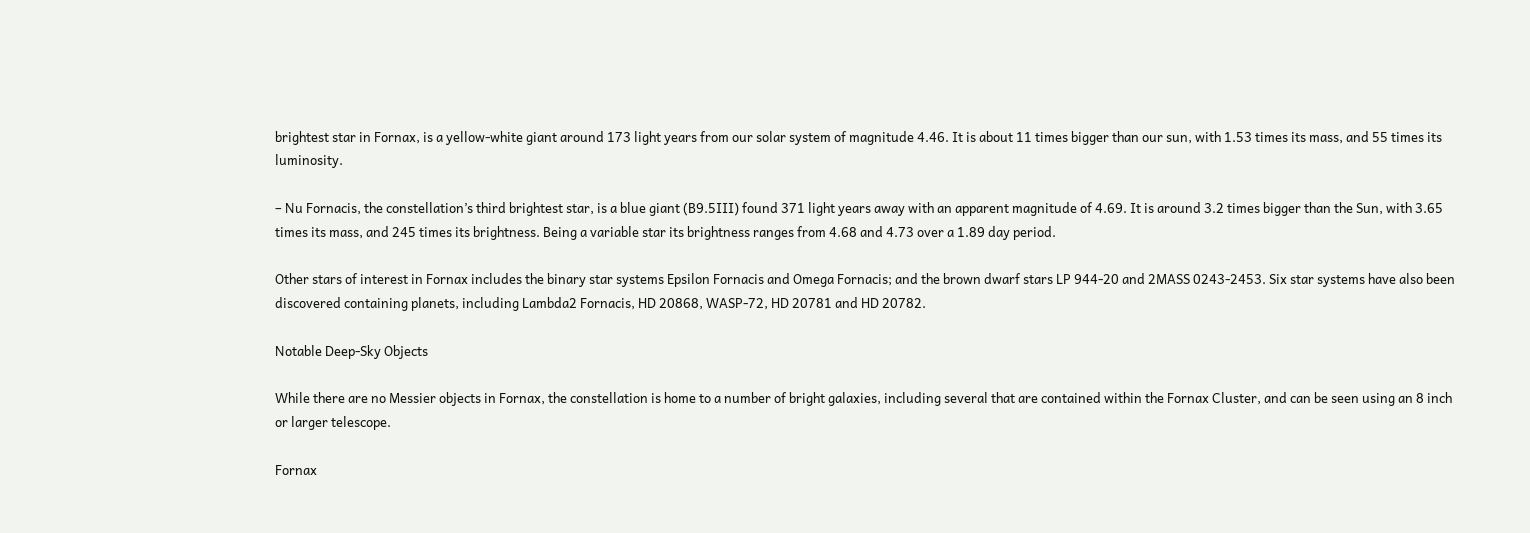brightest star in Fornax, is a yellow-white giant around 173 light years from our solar system of magnitude 4.46. It is about 11 times bigger than our sun, with 1.53 times its mass, and 55 times its luminosity.

– Nu Fornacis, the constellation’s third brightest star, is a blue giant (B9.5III) found 371 light years away with an apparent magnitude of 4.69. It is around 3.2 times bigger than the Sun, with 3.65 times its mass, and 245 times its brightness. Being a variable star its brightness ranges from 4.68 and 4.73 over a 1.89 day period.

Other stars of interest in Fornax includes the binary star systems Epsilon Fornacis and Omega Fornacis; and the brown dwarf stars LP 944-20 and 2MASS 0243-2453. Six star systems have also been discovered containing planets, including Lambda2 Fornacis, HD 20868, WASP-72, HD 20781 and HD 20782.

Notable Deep-Sky Objects

While there are no Messier objects in Fornax, the constellation is home to a number of bright galaxies, including several that are contained within the Fornax Cluster, and can be seen using an 8 inch or larger telescope.

Fornax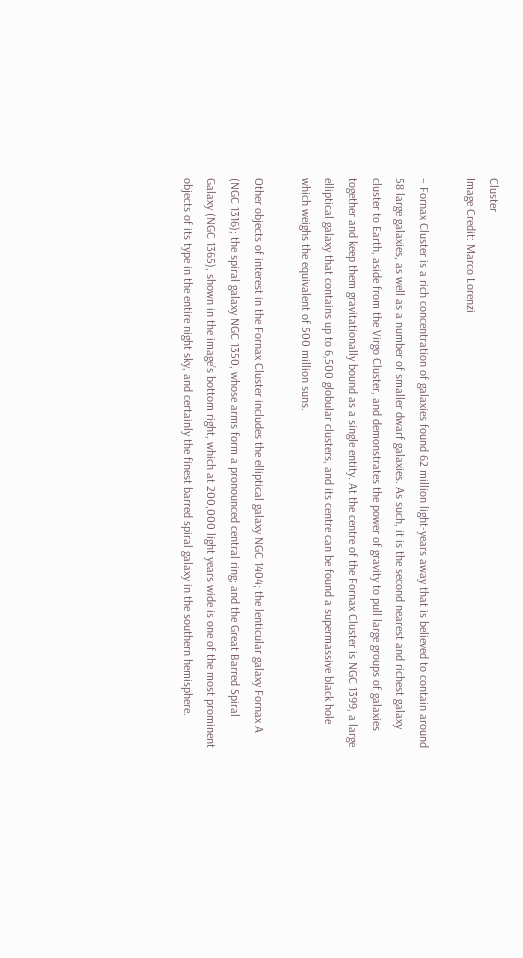Cluster
Image Credit: Marco Lorenzi

– Fornax Cluster is a rich concentration of galaxies found 62 million light-years away that is believed to contain around 58 large galaxies, as well as a number of smaller dwarf galaxies. As such, it is the second nearest and richest galaxy cluster to Earth, aside from the Virgo Cluster, and demonstrates the power of gravity to pull large groups of galaxies together and keep them gravitationally bound as a single entity. At the centre of the Fornax Cluster is NGC 1399, a large elliptical galaxy that contains up to 6,500 globular clusters, and its centre can be found a supermassive black hole which weighs the equivalent of 500 million suns.

Other objects of interest in the Fornax Cluster includes the elliptical galaxy NGC 1404; the lenticular galaxy Fornax A (NGC 1316); the spiral galaxy NGC 1350, whose arms form a pronounced central ring; and the Great Barred Spiral Galaxy (NGC 1365), shown in the image’s bottom right, which at 200,000 light years wide is one of the most prominent objects of its type in the entire night sky, and certainly the finest barred spiral galaxy in the southern hemisphere.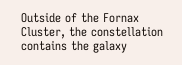Outside of the Fornax Cluster, the constellation contains the galaxy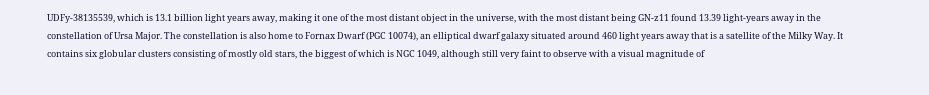UDFy-38135539, which is 13.1 billion light years away, making it one of the most distant object in the universe, with the most distant being GN-z11 found 13.39 light-years away in the constellation of Ursa Major. The constellation is also home to Fornax Dwarf (PGC 10074), an elliptical dwarf galaxy situated around 460 light years away that is a satellite of the Milky Way. It contains six globular clusters consisting of mostly old stars, the biggest of which is NGC 1049, although still very faint to observe with a visual magnitude of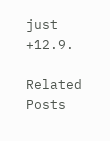just +12.9.

Related Posts